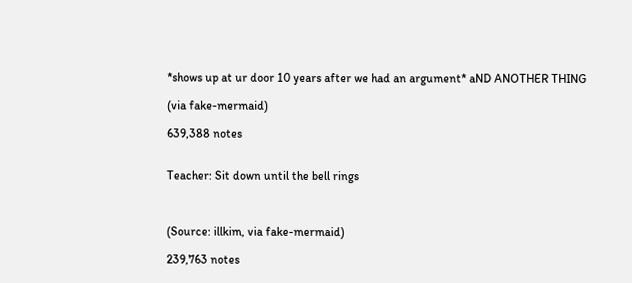*shows up at ur door 10 years after we had an argument* aND ANOTHER THING

(via fake-mermaid)

639,388 notes


Teacher: Sit down until the bell rings



(Source: illkim, via fake-mermaid)

239,763 notes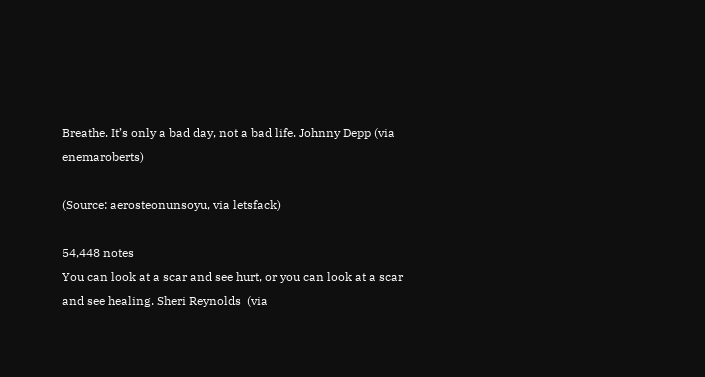Breathe. It’s only a bad day, not a bad life. Johnny Depp (via enemaroberts)

(Source: aerosteonunsoyu, via letsfack)

54,448 notes
You can look at a scar and see hurt, or you can look at a scar and see healing. Sheri Reynolds  (via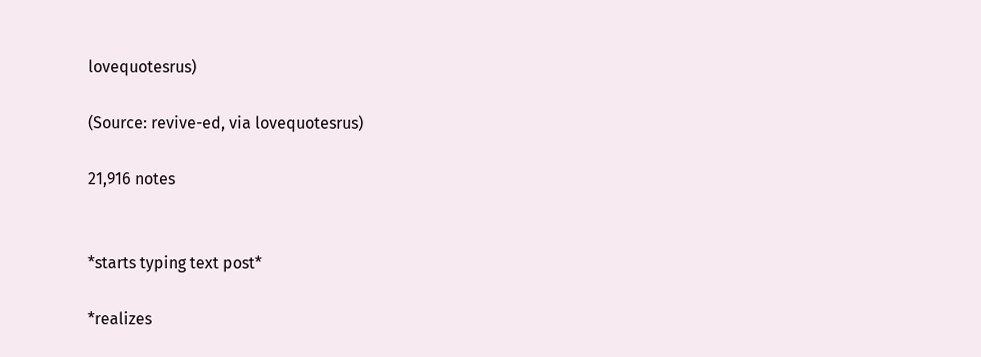lovequotesrus)

(Source: revive-ed, via lovequotesrus)

21,916 notes


*starts typing text post*

*realizes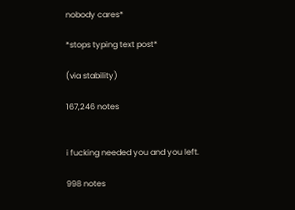nobody cares*

*stops typing text post*

(via stability)

167,246 notes


i fucking needed you and you left.

998 notes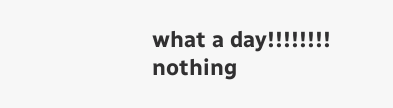what a day!!!!!!!! nothing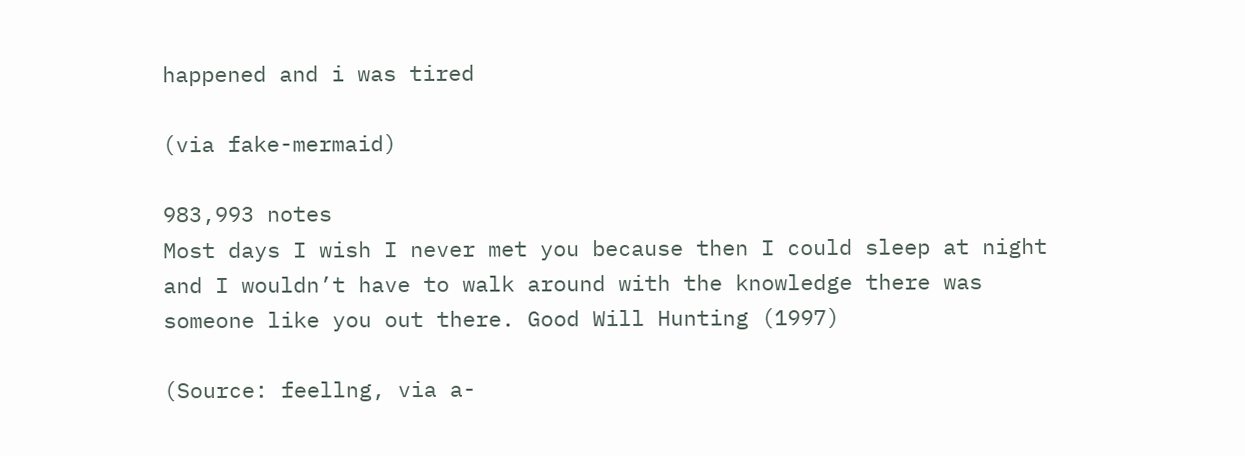happened and i was tired

(via fake-mermaid)

983,993 notes
Most days I wish I never met you because then I could sleep at night and I wouldn’t have to walk around with the knowledge there was someone like you out there. Good Will Hunting (1997)

(Source: feellng, via a-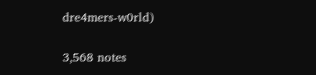dre4mers-w0rld)

3,568 notes